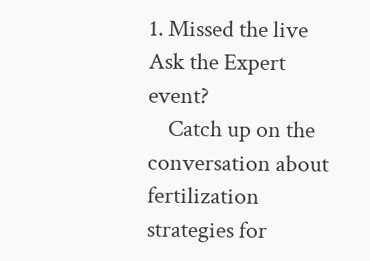1. Missed the live Ask the Expert event?
    Catch up on the conversation about fertilization strategies for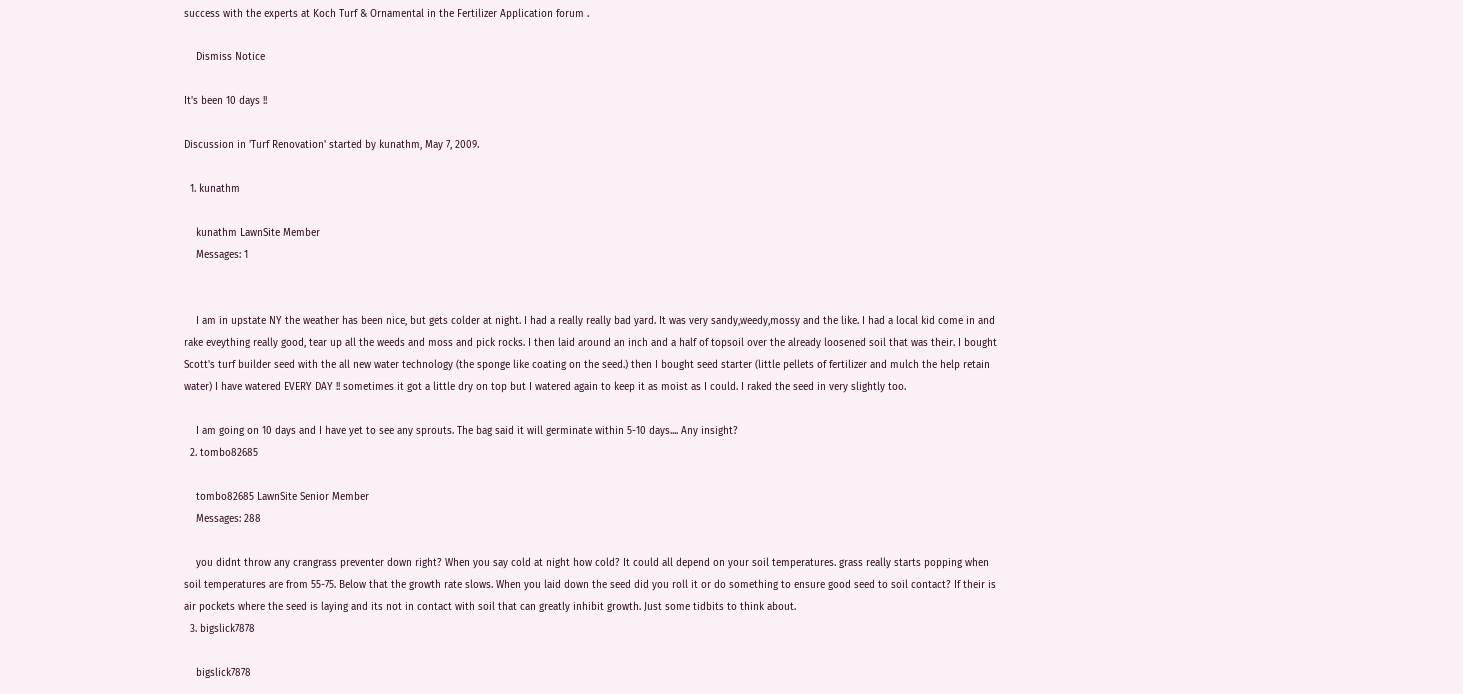success with the experts at Koch Turf & Ornamental in the Fertilizer Application forum .

    Dismiss Notice

It's been 10 days !!

Discussion in 'Turf Renovation' started by kunathm, May 7, 2009.

  1. kunathm

    kunathm LawnSite Member
    Messages: 1


    I am in upstate NY the weather has been nice, but gets colder at night. I had a really really bad yard. It was very sandy,weedy,mossy and the like. I had a local kid come in and rake eveything really good, tear up all the weeds and moss and pick rocks. I then laid around an inch and a half of topsoil over the already loosened soil that was their. I bought Scott's turf builder seed with the all new water technology (the sponge like coating on the seed.) then I bought seed starter (little pellets of fertilizer and mulch the help retain water) I have watered EVERY DAY !! sometimes it got a little dry on top but I watered again to keep it as moist as I could. I raked the seed in very slightly too.

    I am going on 10 days and I have yet to see any sprouts. The bag said it will germinate within 5-10 days.... Any insight?
  2. tombo82685

    tombo82685 LawnSite Senior Member
    Messages: 288

    you didnt throw any crangrass preventer down right? When you say cold at night how cold? It could all depend on your soil temperatures. grass really starts popping when soil temperatures are from 55-75. Below that the growth rate slows. When you laid down the seed did you roll it or do something to ensure good seed to soil contact? If their is air pockets where the seed is laying and its not in contact with soil that can greatly inhibit growth. Just some tidbits to think about.
  3. bigslick7878

    bigslick7878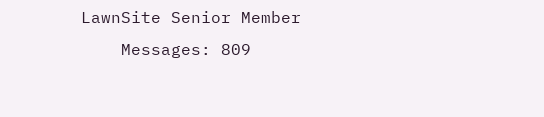LawnSite Senior Member
    Messages: 809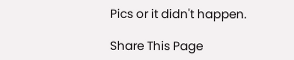Pics or it didn't happen.

Share This Page